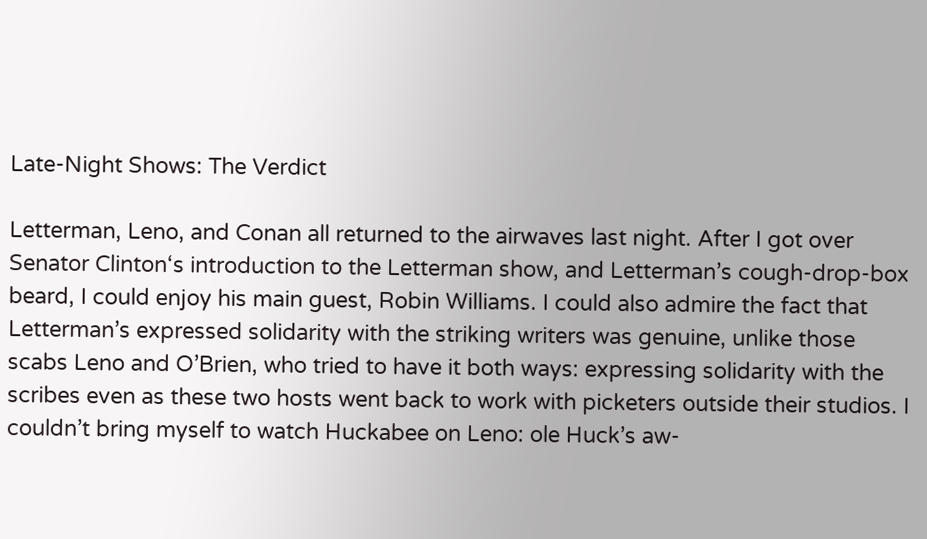Late-Night Shows: The Verdict

Letterman, Leno, and Conan all returned to the airwaves last night. After I got over Senator Clinton‘s introduction to the Letterman show, and Letterman’s cough-drop-box beard, I could enjoy his main guest, Robin Williams. I could also admire the fact that Letterman’s expressed solidarity with the striking writers was genuine, unlike those scabs Leno and O’Brien, who tried to have it both ways: expressing solidarity with the scribes even as these two hosts went back to work with picketers outside their studios. I couldn’t bring myself to watch Huckabee on Leno: ole Huck’s aw-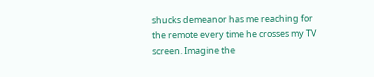shucks demeanor has me reaching for the remote every time he crosses my TV screen. Imagine the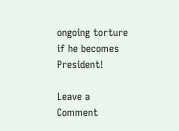ongoing torture if he becomes President!

Leave a Comment